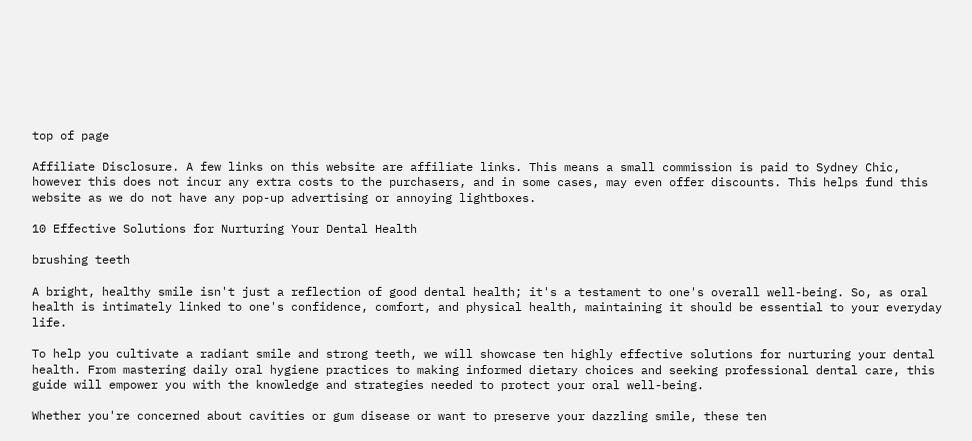top of page

Affiliate Disclosure. A few links on this website are affiliate links. This means a small commission is paid to Sydney Chic, however this does not incur any extra costs to the purchasers, and in some cases, may even offer discounts. This helps fund this website as we do not have any pop-up advertising or annoying lightboxes.

10 Effective Solutions for Nurturing Your Dental Health

brushing teeth

A bright, healthy smile isn't just a reflection of good dental health; it's a testament to one's overall well-being. So, as oral health is intimately linked to one's confidence, comfort, and physical health, maintaining it should be essential to your everyday life.

To help you cultivate a radiant smile and strong teeth, we will showcase ten highly effective solutions for nurturing your dental health. From mastering daily oral hygiene practices to making informed dietary choices and seeking professional dental care, this guide will empower you with the knowledge and strategies needed to protect your oral well-being.

Whether you're concerned about cavities or gum disease or want to preserve your dazzling smile, these ten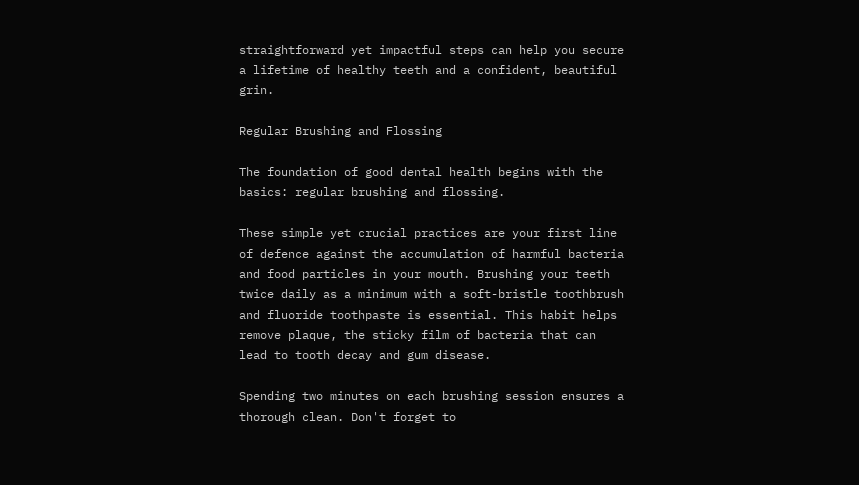straightforward yet impactful steps can help you secure a lifetime of healthy teeth and a confident, beautiful grin.

Regular Brushing and Flossing

The foundation of good dental health begins with the basics: regular brushing and flossing.

These simple yet crucial practices are your first line of defence against the accumulation of harmful bacteria and food particles in your mouth. Brushing your teeth twice daily as a minimum with a soft-bristle toothbrush and fluoride toothpaste is essential. This habit helps remove plaque, the sticky film of bacteria that can lead to tooth decay and gum disease.

Spending two minutes on each brushing session ensures a thorough clean. Don't forget to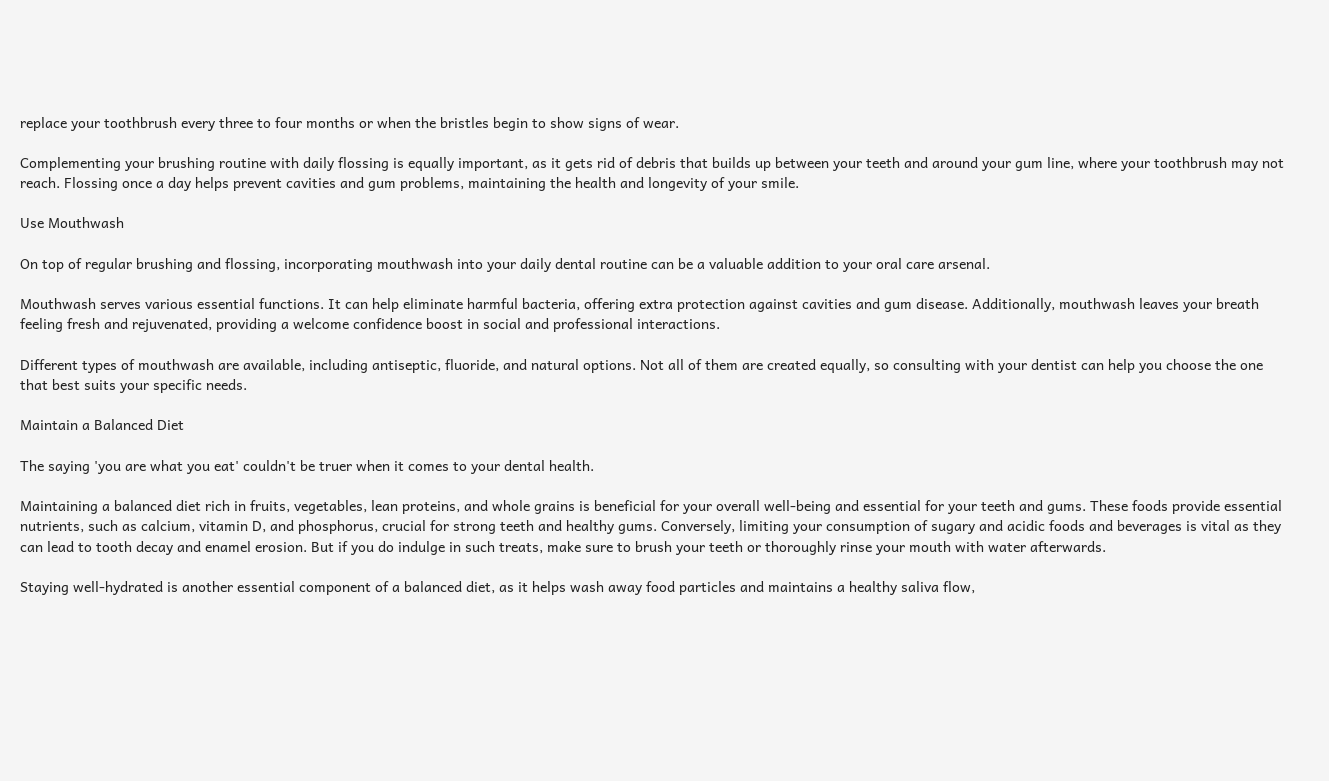replace your toothbrush every three to four months or when the bristles begin to show signs of wear.

Complementing your brushing routine with daily flossing is equally important, as it gets rid of debris that builds up between your teeth and around your gum line, where your toothbrush may not reach. Flossing once a day helps prevent cavities and gum problems, maintaining the health and longevity of your smile.

Use Mouthwash

On top of regular brushing and flossing, incorporating mouthwash into your daily dental routine can be a valuable addition to your oral care arsenal.

Mouthwash serves various essential functions. It can help eliminate harmful bacteria, offering extra protection against cavities and gum disease. Additionally, mouthwash leaves your breath feeling fresh and rejuvenated, providing a welcome confidence boost in social and professional interactions.

Different types of mouthwash are available, including antiseptic, fluoride, and natural options. Not all of them are created equally, so consulting with your dentist can help you choose the one that best suits your specific needs.

Maintain a Balanced Diet

The saying 'you are what you eat' couldn't be truer when it comes to your dental health.

Maintaining a balanced diet rich in fruits, vegetables, lean proteins, and whole grains is beneficial for your overall well-being and essential for your teeth and gums. These foods provide essential nutrients, such as calcium, vitamin D, and phosphorus, crucial for strong teeth and healthy gums. Conversely, limiting your consumption of sugary and acidic foods and beverages is vital as they can lead to tooth decay and enamel erosion. But if you do indulge in such treats, make sure to brush your teeth or thoroughly rinse your mouth with water afterwards.

Staying well-hydrated is another essential component of a balanced diet, as it helps wash away food particles and maintains a healthy saliva flow,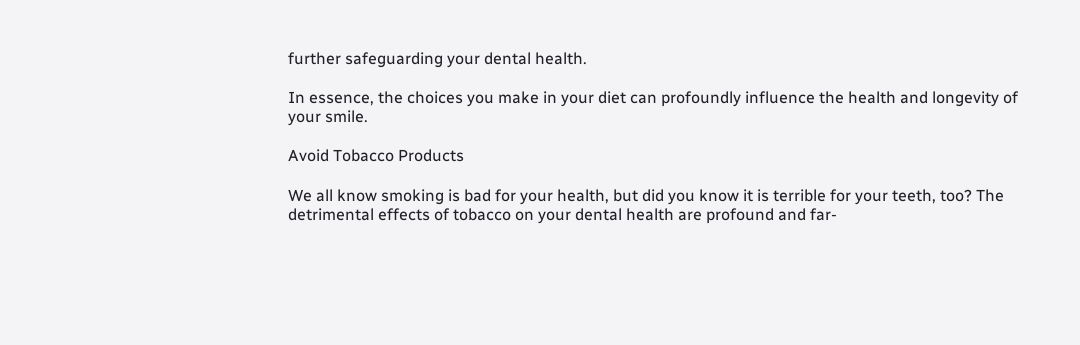further safeguarding your dental health.

In essence, the choices you make in your diet can profoundly influence the health and longevity of your smile.

Avoid Tobacco Products

We all know smoking is bad for your health, but did you know it is terrible for your teeth, too? The detrimental effects of tobacco on your dental health are profound and far-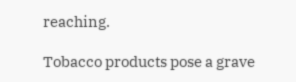reaching.

Tobacco products pose a grave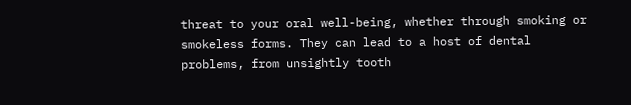threat to your oral well-being, whether through smoking or smokeless forms. They can lead to a host of dental problems, from unsightly tooth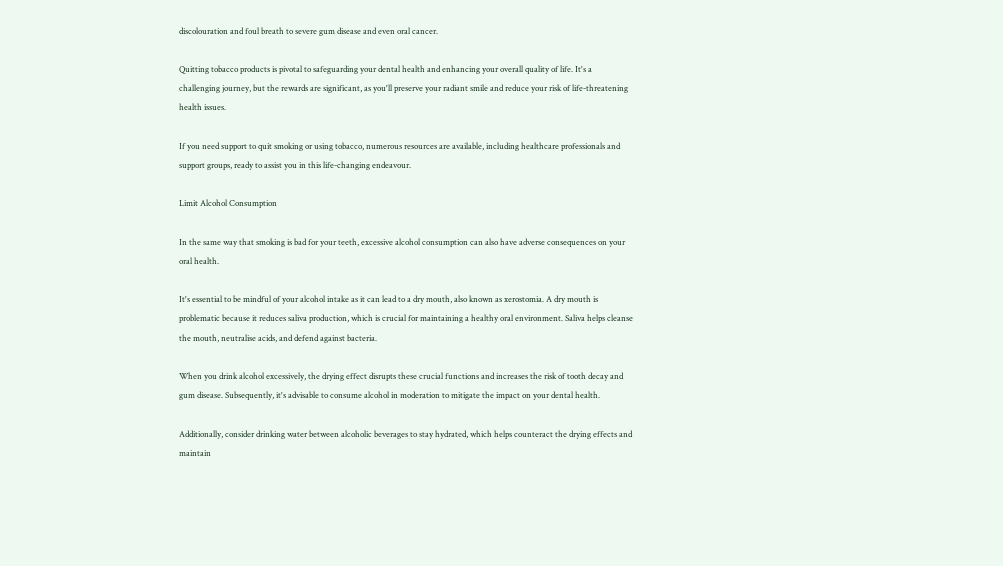discolouration and foul breath to severe gum disease and even oral cancer.

Quitting tobacco products is pivotal to safeguarding your dental health and enhancing your overall quality of life. It's a challenging journey, but the rewards are significant, as you'll preserve your radiant smile and reduce your risk of life-threatening health issues.

If you need support to quit smoking or using tobacco, numerous resources are available, including healthcare professionals and support groups, ready to assist you in this life-changing endeavour.

Limit Alcohol Consumption

In the same way that smoking is bad for your teeth, excessive alcohol consumption can also have adverse consequences on your oral health.

It's essential to be mindful of your alcohol intake as it can lead to a dry mouth, also known as xerostomia. A dry mouth is problematic because it reduces saliva production, which is crucial for maintaining a healthy oral environment. Saliva helps cleanse the mouth, neutralise acids, and defend against bacteria.

When you drink alcohol excessively, the drying effect disrupts these crucial functions and increases the risk of tooth decay and gum disease. Subsequently, it's advisable to consume alcohol in moderation to mitigate the impact on your dental health.

Additionally, consider drinking water between alcoholic beverages to stay hydrated, which helps counteract the drying effects and maintain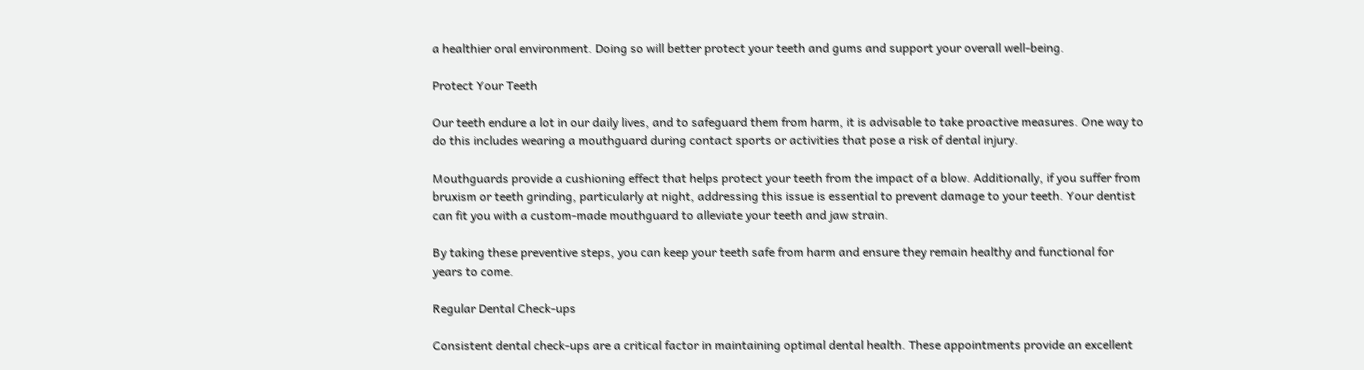a healthier oral environment. Doing so will better protect your teeth and gums and support your overall well-being.

Protect Your Teeth

Our teeth endure a lot in our daily lives, and to safeguard them from harm, it is advisable to take proactive measures. One way to do this includes wearing a mouthguard during contact sports or activities that pose a risk of dental injury.

Mouthguards provide a cushioning effect that helps protect your teeth from the impact of a blow. Additionally, if you suffer from bruxism or teeth grinding, particularly at night, addressing this issue is essential to prevent damage to your teeth. Your dentist can fit you with a custom-made mouthguard to alleviate your teeth and jaw strain.

By taking these preventive steps, you can keep your teeth safe from harm and ensure they remain healthy and functional for years to come.

Regular Dental Check-ups

Consistent dental check-ups are a critical factor in maintaining optimal dental health. These appointments provide an excellent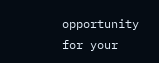opportunity for your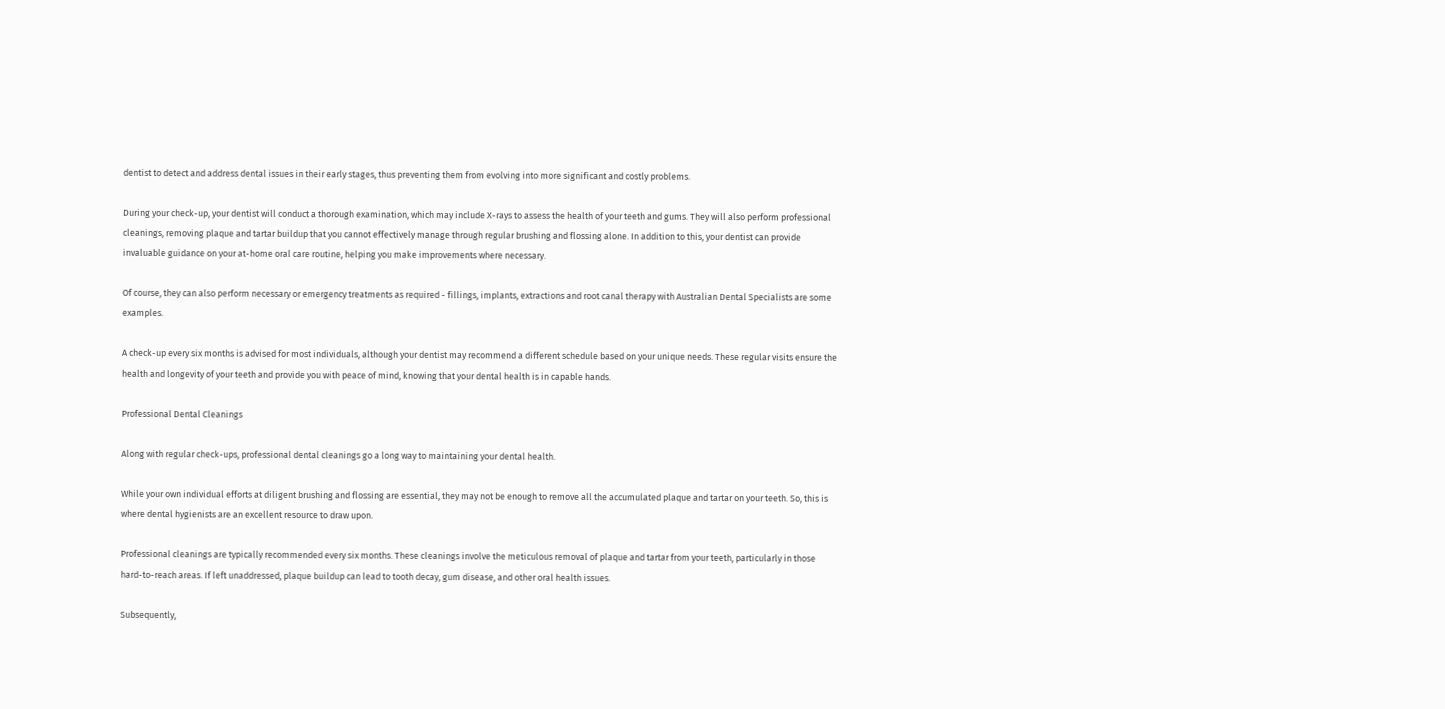dentist to detect and address dental issues in their early stages, thus preventing them from evolving into more significant and costly problems.

During your check-up, your dentist will conduct a thorough examination, which may include X-rays to assess the health of your teeth and gums. They will also perform professional cleanings, removing plaque and tartar buildup that you cannot effectively manage through regular brushing and flossing alone. In addition to this, your dentist can provide invaluable guidance on your at-home oral care routine, helping you make improvements where necessary.

Of course, they can also perform necessary or emergency treatments as required - fillings, implants, extractions and root canal therapy with Australian Dental Specialists are some examples.

A check-up every six months is advised for most individuals, although your dentist may recommend a different schedule based on your unique needs. These regular visits ensure the health and longevity of your teeth and provide you with peace of mind, knowing that your dental health is in capable hands.

Professional Dental Cleanings

Along with regular check-ups, professional dental cleanings go a long way to maintaining your dental health.

While your own individual efforts at diligent brushing and flossing are essential, they may not be enough to remove all the accumulated plaque and tartar on your teeth. So, this is where dental hygienists are an excellent resource to draw upon.

Professional cleanings are typically recommended every six months. These cleanings involve the meticulous removal of plaque and tartar from your teeth, particularly in those hard-to-reach areas. If left unaddressed, plaque buildup can lead to tooth decay, gum disease, and other oral health issues.

Subsequently,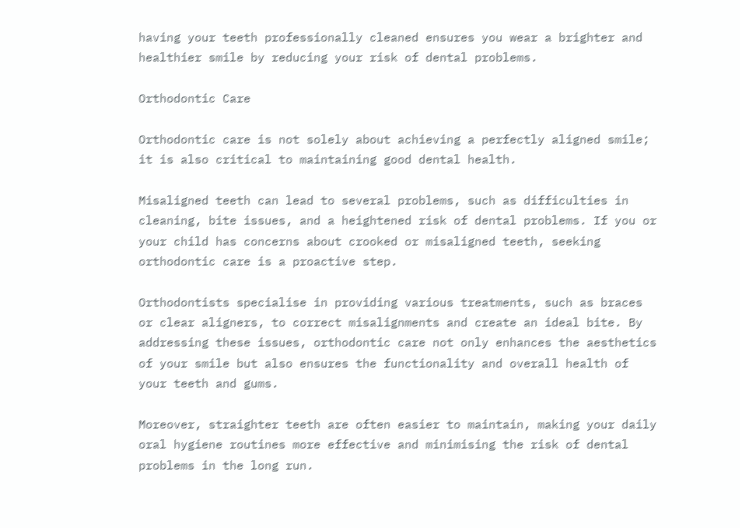having your teeth professionally cleaned ensures you wear a brighter and healthier smile by reducing your risk of dental problems.

Orthodontic Care

Orthodontic care is not solely about achieving a perfectly aligned smile; it is also critical to maintaining good dental health.

Misaligned teeth can lead to several problems, such as difficulties in cleaning, bite issues, and a heightened risk of dental problems. If you or your child has concerns about crooked or misaligned teeth, seeking orthodontic care is a proactive step.

Orthodontists specialise in providing various treatments, such as braces or clear aligners, to correct misalignments and create an ideal bite. By addressing these issues, orthodontic care not only enhances the aesthetics of your smile but also ensures the functionality and overall health of your teeth and gums.

Moreover, straighter teeth are often easier to maintain, making your daily oral hygiene routines more effective and minimising the risk of dental problems in the long run.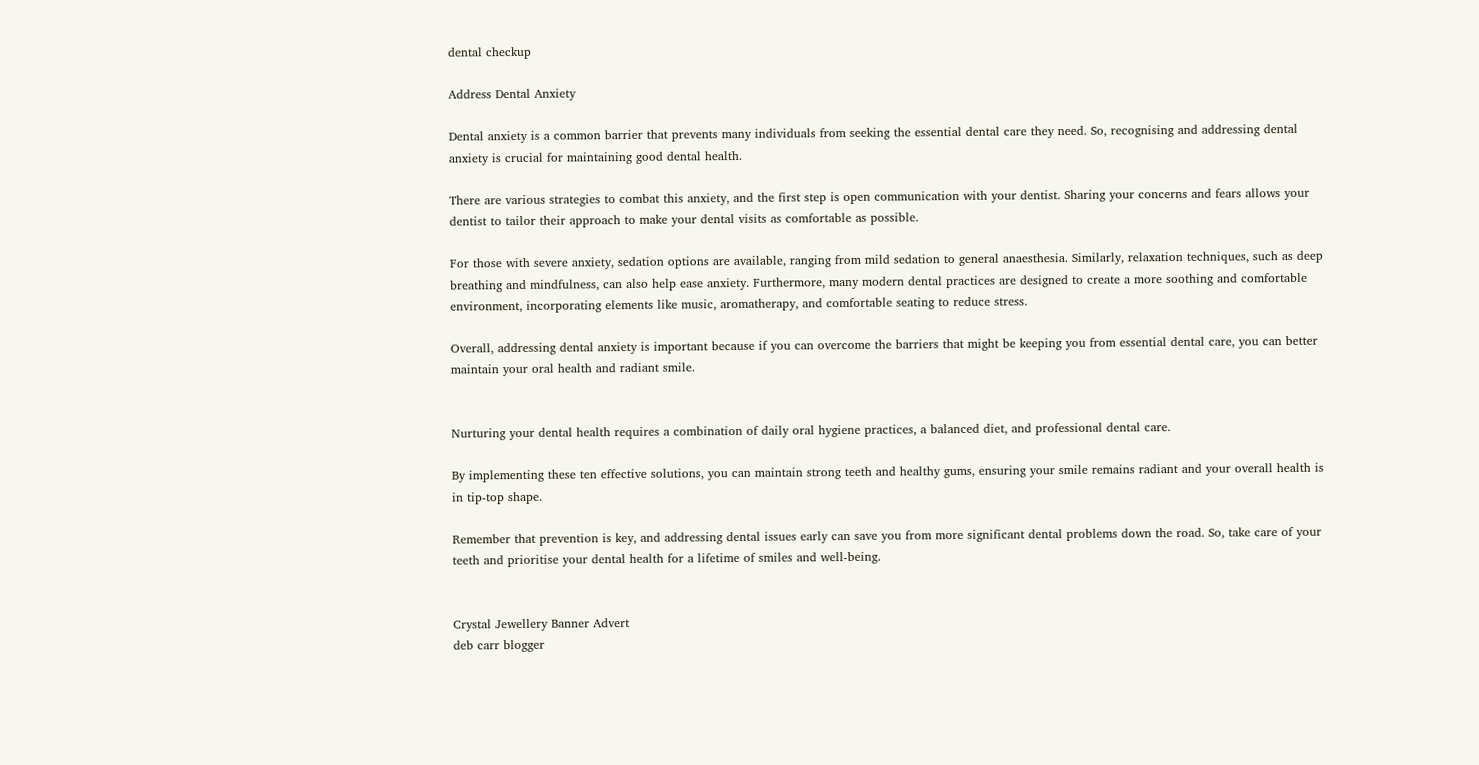dental checkup

Address Dental Anxiety

Dental anxiety is a common barrier that prevents many individuals from seeking the essential dental care they need. So, recognising and addressing dental anxiety is crucial for maintaining good dental health.

There are various strategies to combat this anxiety, and the first step is open communication with your dentist. Sharing your concerns and fears allows your dentist to tailor their approach to make your dental visits as comfortable as possible.

For those with severe anxiety, sedation options are available, ranging from mild sedation to general anaesthesia. Similarly, relaxation techniques, such as deep breathing and mindfulness, can also help ease anxiety. Furthermore, many modern dental practices are designed to create a more soothing and comfortable environment, incorporating elements like music, aromatherapy, and comfortable seating to reduce stress.

Overall, addressing dental anxiety is important because if you can overcome the barriers that might be keeping you from essential dental care, you can better maintain your oral health and radiant smile.


Nurturing your dental health requires a combination of daily oral hygiene practices, a balanced diet, and professional dental care.

By implementing these ten effective solutions, you can maintain strong teeth and healthy gums, ensuring your smile remains radiant and your overall health is in tip-top shape.

Remember that prevention is key, and addressing dental issues early can save you from more significant dental problems down the road. So, take care of your teeth and prioritise your dental health for a lifetime of smiles and well-being.


Crystal Jewellery Banner Advert
deb carr blogger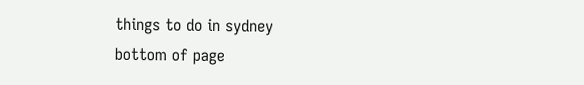things to do in sydney
bottom of page